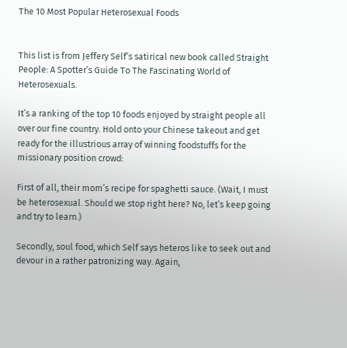The 10 Most Popular Heterosexual Foods


This list is from Jeffery Self‘s satirical new book called Straight People: A Spotter’s Guide To The Fascinating World of Heterosexuals.

It’s a ranking of the top 10 foods enjoyed by straight people all over our fine country. Hold onto your Chinese takeout and get ready for the illustrious array of winning foodstuffs for the missionary position crowd:

First of all, their mom’s recipe for spaghetti sauce. (Wait, I must be heterosexual. Should we stop right here? No, let’s keep going and try to learn.)

Secondly, soul food, which Self says heteros like to seek out and devour in a rather patronizing way. Again,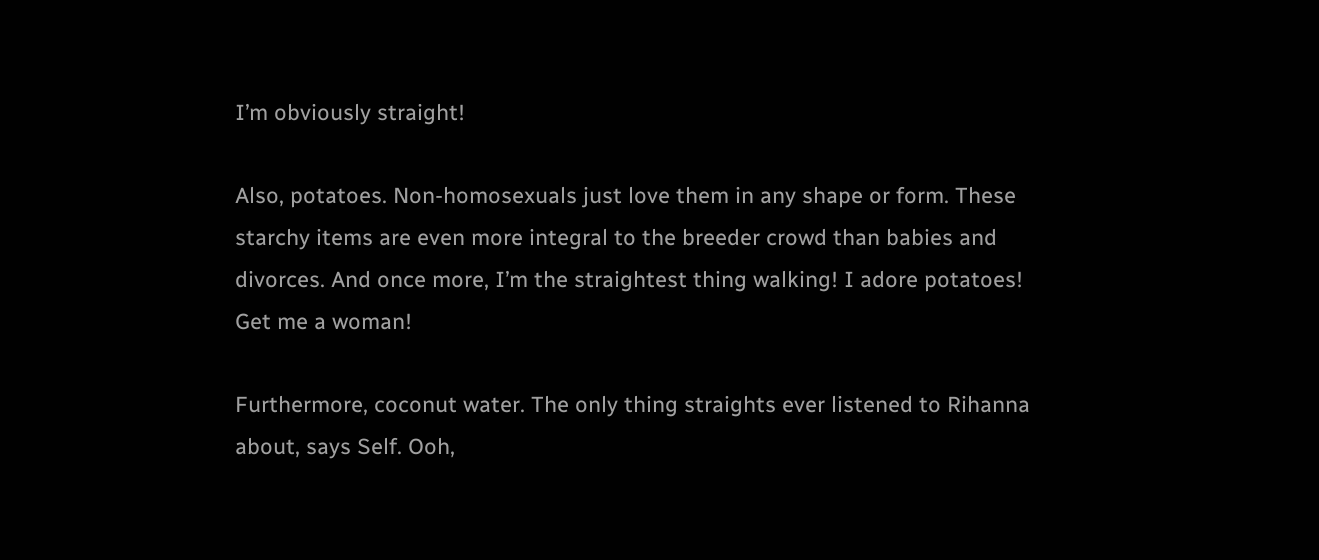I’m obviously straight!

Also, potatoes. Non-homosexuals just love them in any shape or form. These starchy items are even more integral to the breeder crowd than babies and divorces. And once more, I’m the straightest thing walking! I adore potatoes! Get me a woman!

Furthermore, coconut water. The only thing straights ever listened to Rihanna about, says Self. Ooh,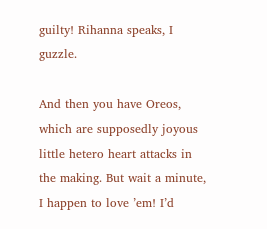guilty! Rihanna speaks, I guzzle.

And then you have Oreos, which are supposedly joyous little hetero heart attacks in the making. But wait a minute, I happen to love ’em! I’d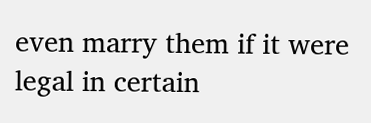even marry them if it were legal in certain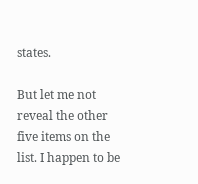states.

But let me not reveal the other five items on the list. I happen to be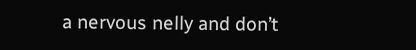a nervous nelly and don’t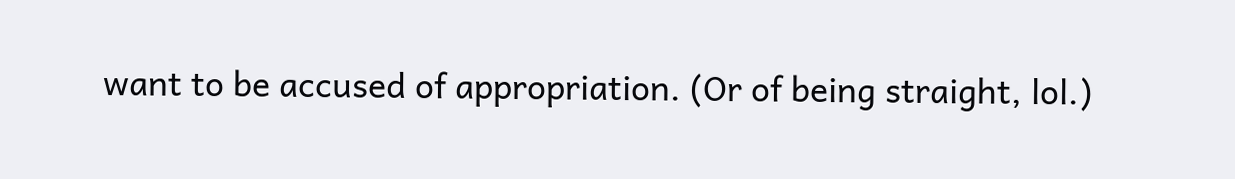want to be accused of appropriation. (Or of being straight, lol.)